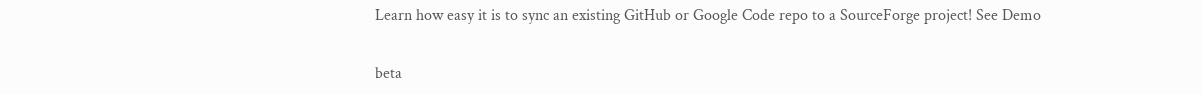Learn how easy it is to sync an existing GitHub or Google Code repo to a SourceForge project! See Demo


beta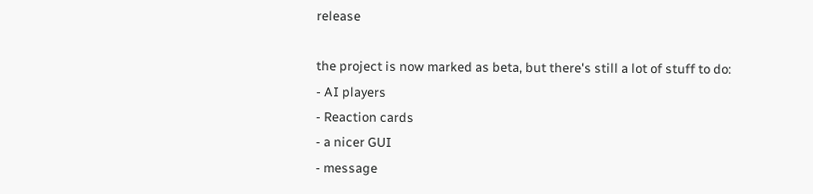release

the project is now marked as beta, but there's still a lot of stuff to do:
- AI players
- Reaction cards
- a nicer GUI
- message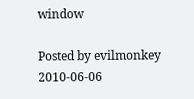window

Posted by evilmonkey 2010-06-06